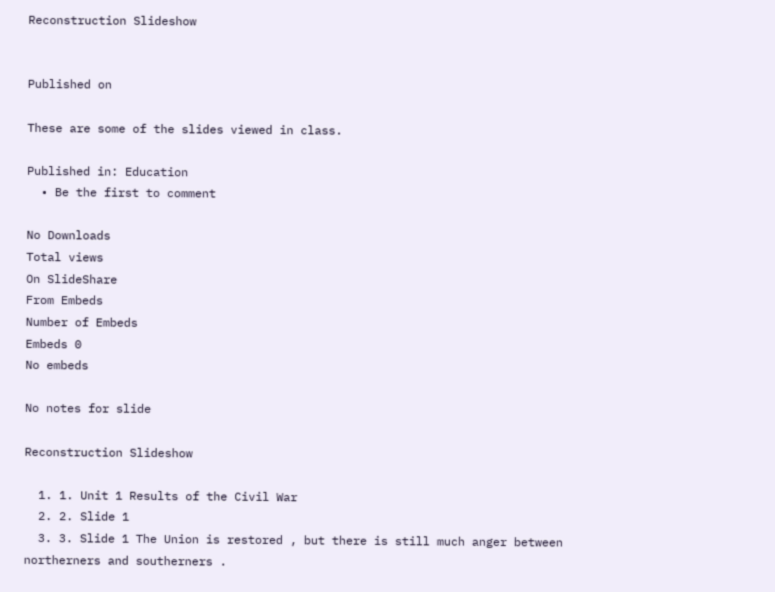Reconstruction Slideshow


Published on

These are some of the slides viewed in class.

Published in: Education
  • Be the first to comment

No Downloads
Total views
On SlideShare
From Embeds
Number of Embeds
Embeds 0
No embeds

No notes for slide

Reconstruction Slideshow

  1. 1. Unit 1 Results of the Civil War
  2. 2. Slide 1
  3. 3. Slide 1 The Union is restored , but there is still much anger between northerners and southerners .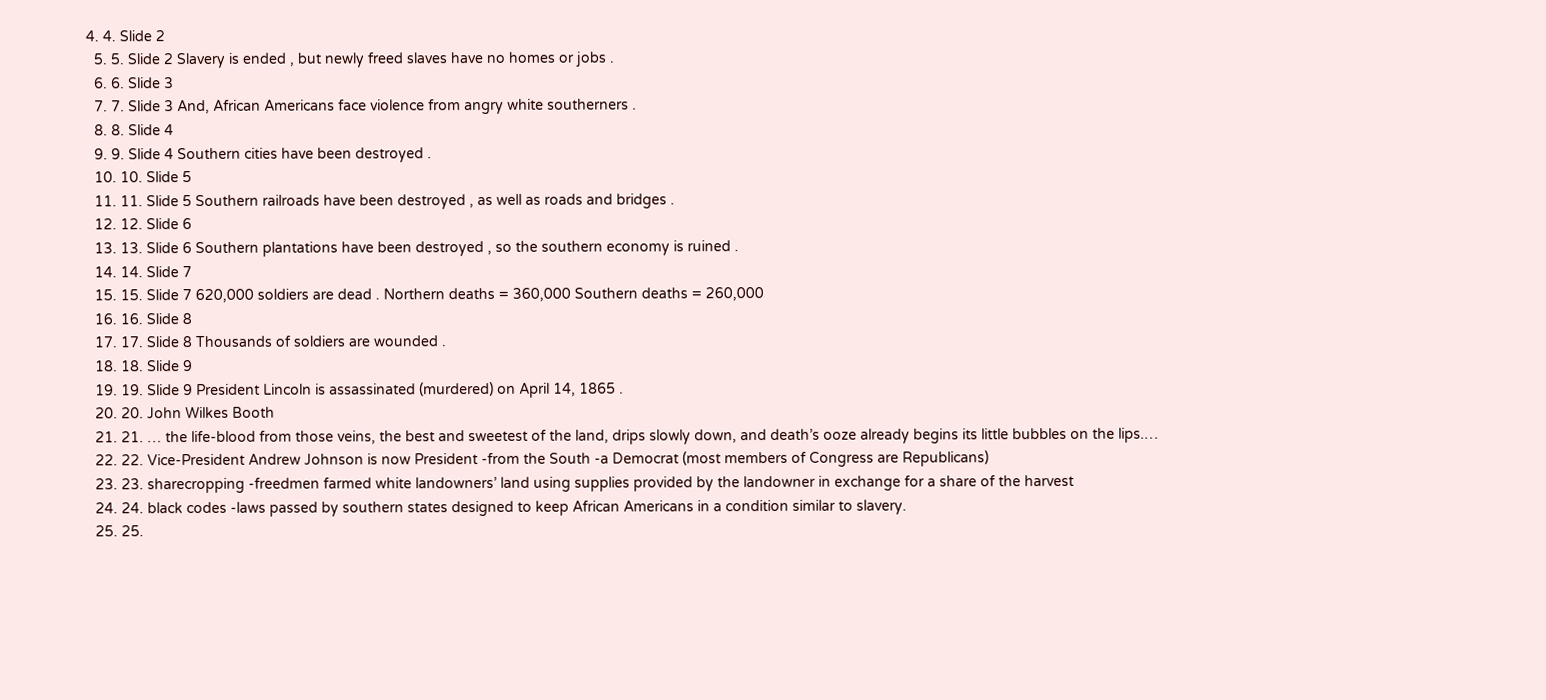4. 4. Slide 2
  5. 5. Slide 2 Slavery is ended , but newly freed slaves have no homes or jobs .
  6. 6. Slide 3
  7. 7. Slide 3 And, African Americans face violence from angry white southerners .
  8. 8. Slide 4
  9. 9. Slide 4 Southern cities have been destroyed .
  10. 10. Slide 5
  11. 11. Slide 5 Southern railroads have been destroyed , as well as roads and bridges .
  12. 12. Slide 6
  13. 13. Slide 6 Southern plantations have been destroyed , so the southern economy is ruined .
  14. 14. Slide 7
  15. 15. Slide 7 620,000 soldiers are dead . Northern deaths = 360,000 Southern deaths = 260,000
  16. 16. Slide 8
  17. 17. Slide 8 Thousands of soldiers are wounded .
  18. 18. Slide 9
  19. 19. Slide 9 President Lincoln is assassinated (murdered) on April 14, 1865 .
  20. 20. John Wilkes Booth
  21. 21. … the life-blood from those veins, the best and sweetest of the land, drips slowly down, and death’s ooze already begins its little bubbles on the lips.…
  22. 22. Vice-President Andrew Johnson is now President -from the South -a Democrat (most members of Congress are Republicans)
  23. 23. sharecropping -freedmen farmed white landowners’ land using supplies provided by the landowner in exchange for a share of the harvest
  24. 24. black codes -laws passed by southern states designed to keep African Americans in a condition similar to slavery.
  25. 25.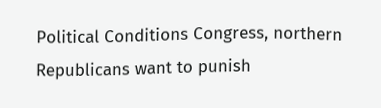Political Conditions Congress, northern Republicans want to punish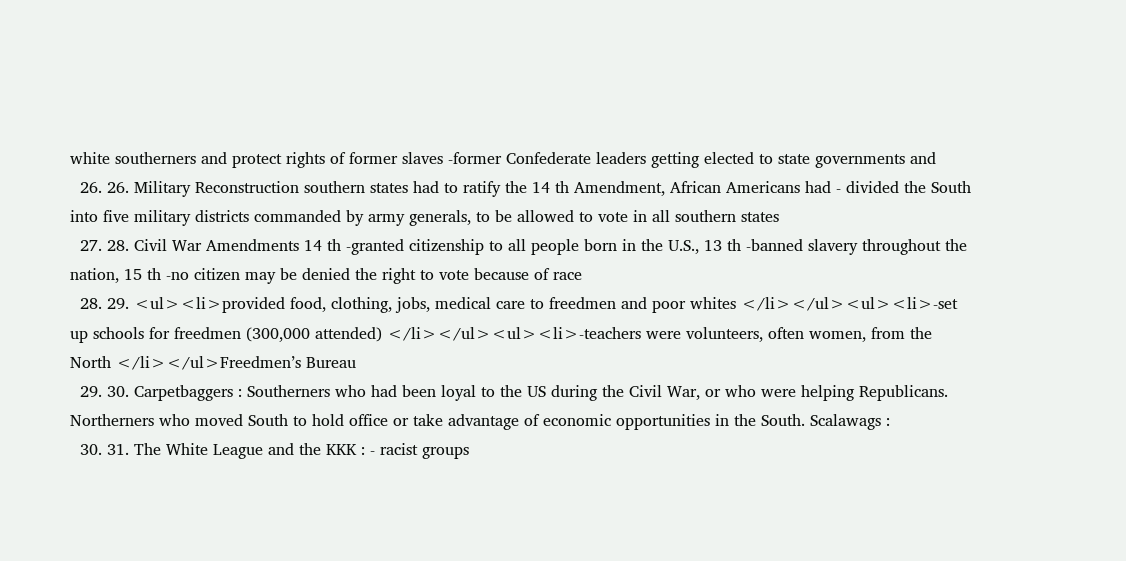white southerners and protect rights of former slaves -former Confederate leaders getting elected to state governments and
  26. 26. Military Reconstruction southern states had to ratify the 14 th Amendment, African Americans had - divided the South into five military districts commanded by army generals, to be allowed to vote in all southern states
  27. 28. Civil War Amendments 14 th -granted citizenship to all people born in the U.S., 13 th -banned slavery throughout the nation, 15 th -no citizen may be denied the right to vote because of race
  28. 29. <ul><li>provided food, clothing, jobs, medical care to freedmen and poor whites </li></ul><ul><li>-set up schools for freedmen (300,000 attended) </li></ul><ul><li>-teachers were volunteers, often women, from the North </li></ul>Freedmen’s Bureau
  29. 30. Carpetbaggers : Southerners who had been loyal to the US during the Civil War, or who were helping Republicans. Northerners who moved South to hold office or take advantage of economic opportunities in the South. Scalawags :
  30. 31. The White League and the KKK : - racist groups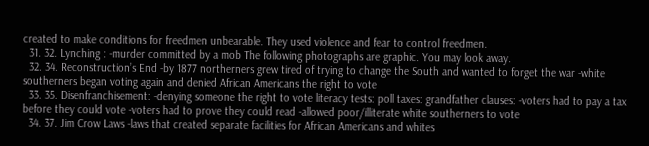created to make conditions for freedmen unbearable. They used violence and fear to control freedmen.
  31. 32. Lynching : -murder committed by a mob The following photographs are graphic. You may look away.
  32. 34. Reconstruction’s End -by 1877 northerners grew tired of trying to change the South and wanted to forget the war -white southerners began voting again and denied African Americans the right to vote
  33. 35. Disenfranchisement: -denying someone the right to vote literacy tests: poll taxes: grandfather clauses: -voters had to pay a tax before they could vote -voters had to prove they could read -allowed poor/illiterate white southerners to vote
  34. 37. Jim Crow Laws -laws that created separate facilities for African Americans and whites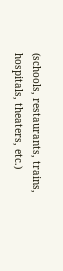(schools, restaurants, trains, hospitals, theaters, etc.)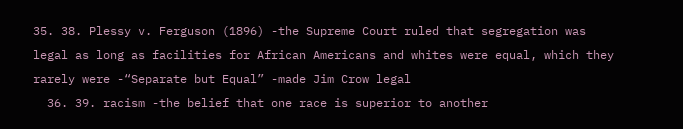35. 38. Plessy v. Ferguson (1896) -the Supreme Court ruled that segregation was legal as long as facilities for African Americans and whites were equal, which they rarely were -“Separate but Equal” -made Jim Crow legal
  36. 39. racism -the belief that one race is superior to another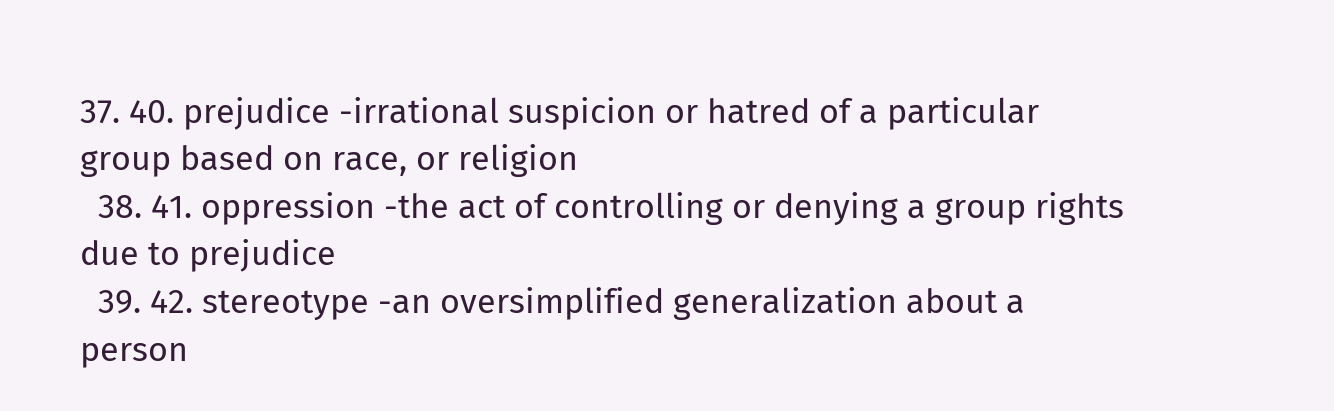37. 40. prejudice -irrational suspicion or hatred of a particular group based on race, or religion
  38. 41. oppression -the act of controlling or denying a group rights due to prejudice
  39. 42. stereotype -an oversimplified generalization about a person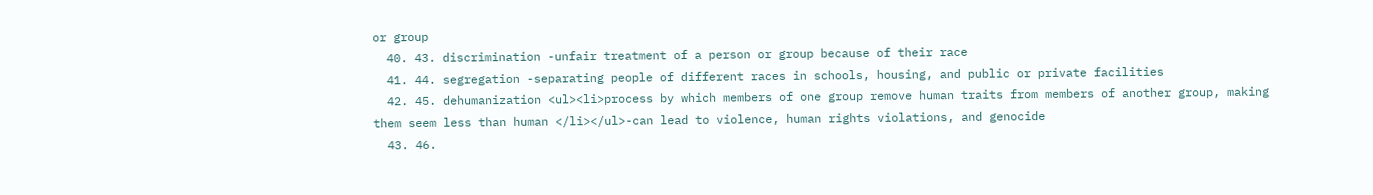or group
  40. 43. discrimination -unfair treatment of a person or group because of their race
  41. 44. segregation -separating people of different races in schools, housing, and public or private facilities
  42. 45. dehumanization <ul><li>process by which members of one group remove human traits from members of another group, making them seem less than human </li></ul>-can lead to violence, human rights violations, and genocide
  43. 46.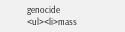genocide <ul><li>mass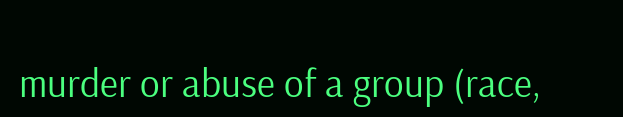murder or abuse of a group (race,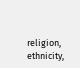religion, ethnicity,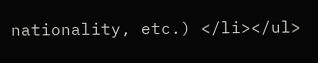nationality, etc.) </li></ul>